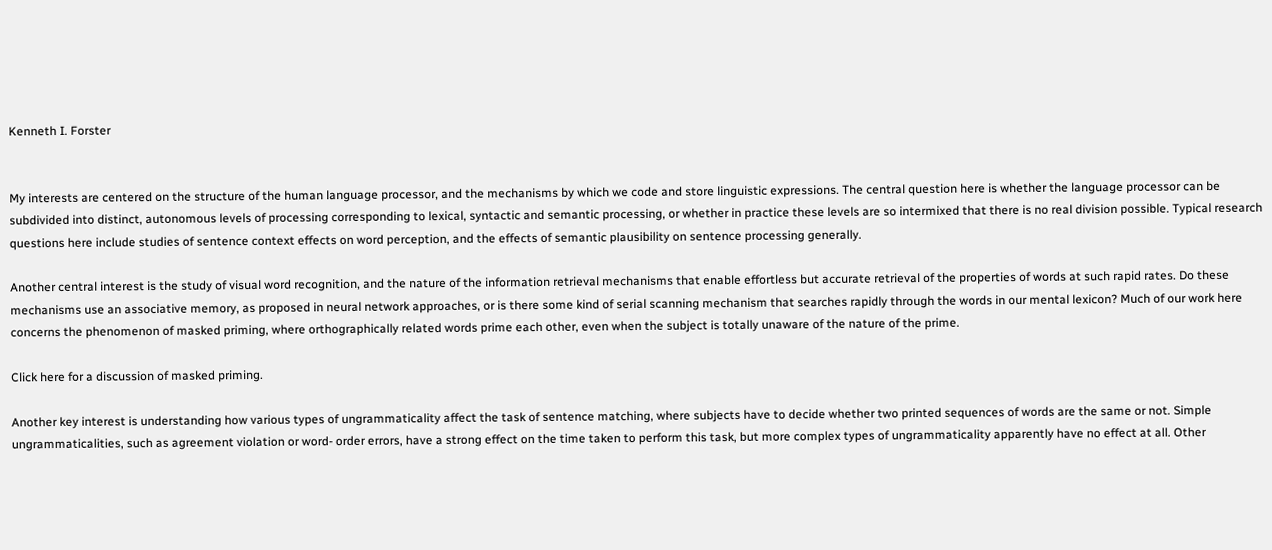Kenneth I. Forster


My interests are centered on the structure of the human language processor, and the mechanisms by which we code and store linguistic expressions. The central question here is whether the language processor can be subdivided into distinct, autonomous levels of processing corresponding to lexical, syntactic and semantic processing, or whether in practice these levels are so intermixed that there is no real division possible. Typical research questions here include studies of sentence context effects on word perception, and the effects of semantic plausibility on sentence processing generally.

Another central interest is the study of visual word recognition, and the nature of the information retrieval mechanisms that enable effortless but accurate retrieval of the properties of words at such rapid rates. Do these mechanisms use an associative memory, as proposed in neural network approaches, or is there some kind of serial scanning mechanism that searches rapidly through the words in our mental lexicon? Much of our work here concerns the phenomenon of masked priming, where orthographically related words prime each other, even when the subject is totally unaware of the nature of the prime.

Click here for a discussion of masked priming.

Another key interest is understanding how various types of ungrammaticality affect the task of sentence matching, where subjects have to decide whether two printed sequences of words are the same or not. Simple ungrammaticalities, such as agreement violation or word- order errors, have a strong effect on the time taken to perform this task, but more complex types of ungrammaticality apparently have no effect at all. Other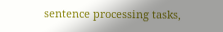sentence processing tasks,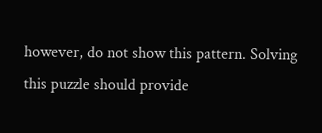however, do not show this pattern. Solving this puzzle should provide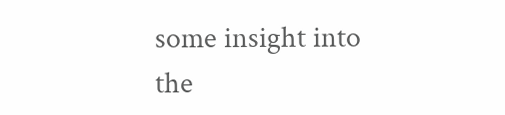some insight into the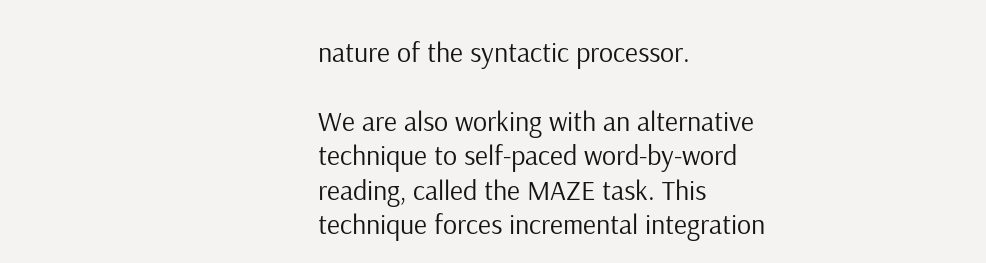nature of the syntactic processor.

We are also working with an alternative technique to self-paced word-by-word reading, called the MAZE task. This technique forces incremental integration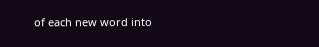of each new word into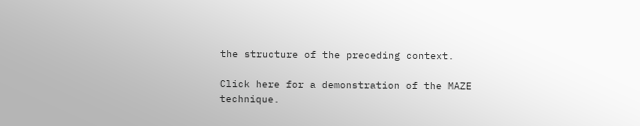the structure of the preceding context.

Click here for a demonstration of the MAZE technique.